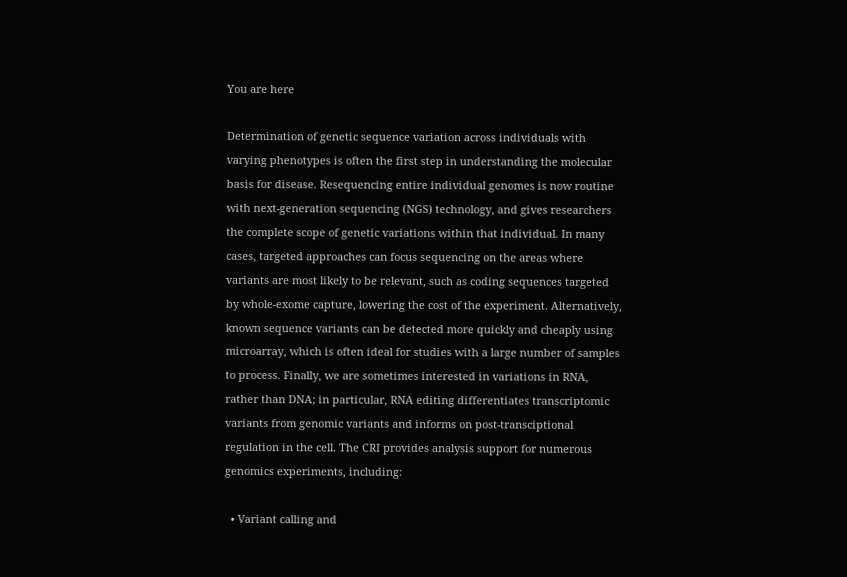You are here

Determination of genetic sequence variation across individuals with varying phenotypes is often the first step in understanding the molecular basis for disease. Resequencing entire individual genomes is now routine with next-generation sequencing (NGS) technology, and gives researchers the complete scope of genetic variations within that individual. In many cases, targeted approaches can focus sequencing on the areas where variants are most likely to be relevant, such as coding sequences targeted by whole-exome capture, lowering the cost of the experiment. Alternatively, known sequence variants can be detected more quickly and cheaply using microarray, which is often ideal for studies with a large number of samples to process. Finally, we are sometimes interested in variations in RNA, rather than DNA; in particular, RNA editing differentiates transcriptomic variants from genomic variants and informs on post-transciptional regulation in the cell. The CRI provides analysis support for numerous genomics experiments, including:

  • Variant calling and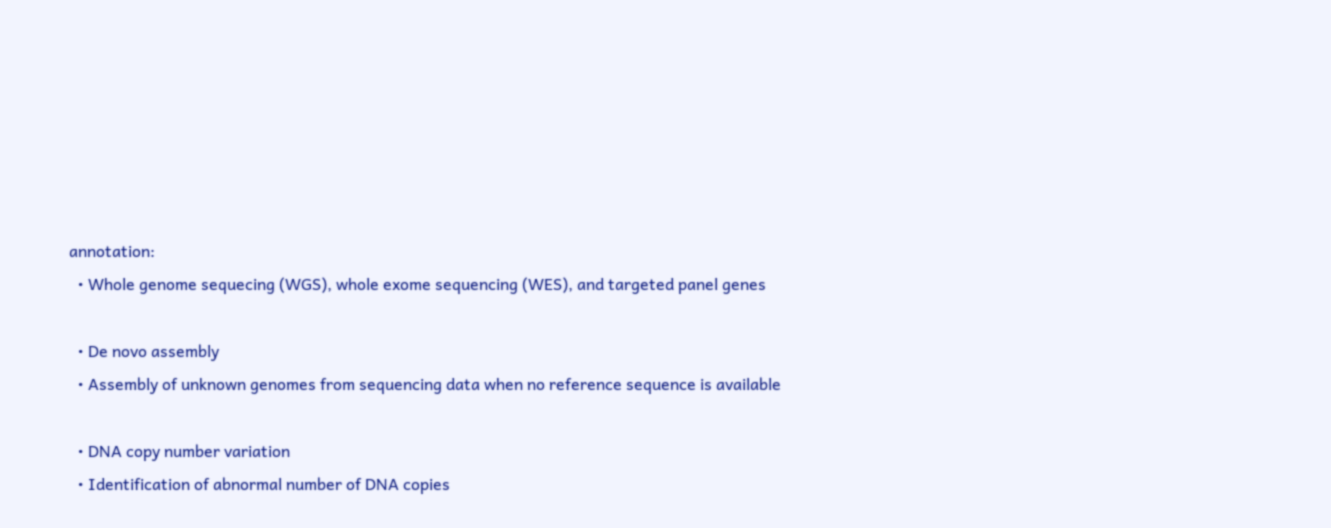annotation:
  • Whole genome sequecing (WGS), whole exome sequencing (WES), and targeted panel genes

  • De novo assembly
  • Assembly of unknown genomes from sequencing data when no reference sequence is available

  • DNA copy number variation
  • Identification of abnormal number of DNA copies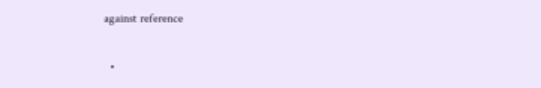against reference

  •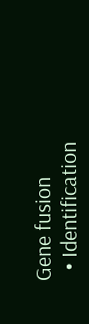Gene fusion
  • Identification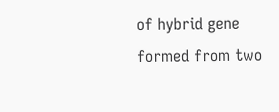of hybrid gene formed from two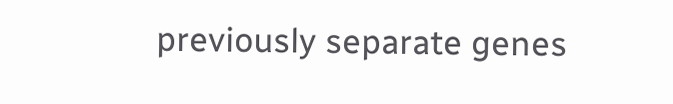previously separate genes